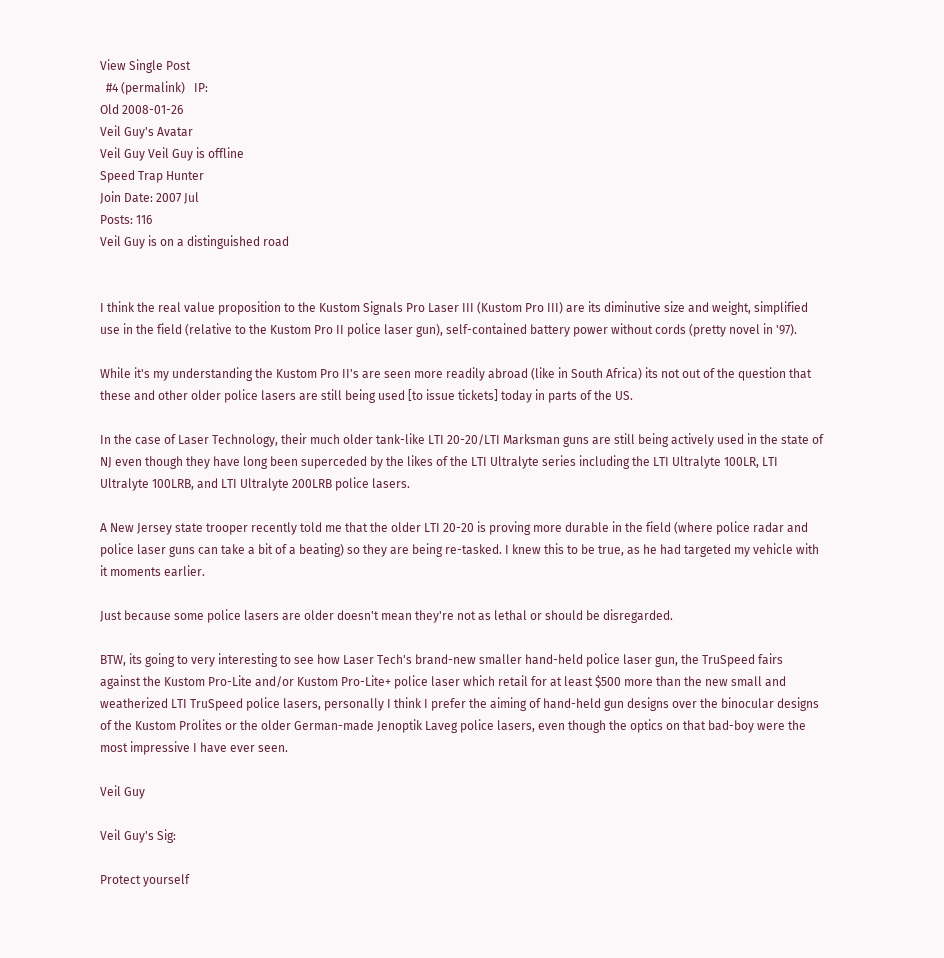View Single Post
  #4 (permalink)   IP:
Old 2008-01-26
Veil Guy's Avatar
Veil Guy Veil Guy is offline
Speed Trap Hunter
Join Date: 2007 Jul
Posts: 116
Veil Guy is on a distinguished road


I think the real value proposition to the Kustom Signals Pro Laser III (Kustom Pro III) are its diminutive size and weight, simplified use in the field (relative to the Kustom Pro II police laser gun), self-contained battery power without cords (pretty novel in '97).

While it's my understanding the Kustom Pro II's are seen more readily abroad (like in South Africa) its not out of the question that these and other older police lasers are still being used [to issue tickets] today in parts of the US.

In the case of Laser Technology, their much older tank-like LTI 20-20/LTI Marksman guns are still being actively used in the state of NJ even though they have long been superceded by the likes of the LTI Ultralyte series including the LTI Ultralyte 100LR, LTI Ultralyte 100LRB, and LTI Ultralyte 200LRB police lasers.

A New Jersey state trooper recently told me that the older LTI 20-20 is proving more durable in the field (where police radar and police laser guns can take a bit of a beating) so they are being re-tasked. I knew this to be true, as he had targeted my vehicle with it moments earlier.

Just because some police lasers are older doesn't mean they're not as lethal or should be disregarded.

BTW, its going to very interesting to see how Laser Tech's brand-new smaller hand-held police laser gun, the TruSpeed fairs against the Kustom Pro-Lite and/or Kustom Pro-Lite+ police laser which retail for at least $500 more than the new small and weatherized LTI TruSpeed police lasers, personally I think I prefer the aiming of hand-held gun designs over the binocular designs of the Kustom Prolites or the older German-made Jenoptik Laveg police lasers, even though the optics on that bad-boy were the most impressive I have ever seen.

Veil Guy

Veil Guy's Sig:

Protect yourself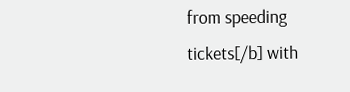from speeding tickets[/b] with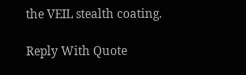the VEIL stealth coating.

Reply With Quote